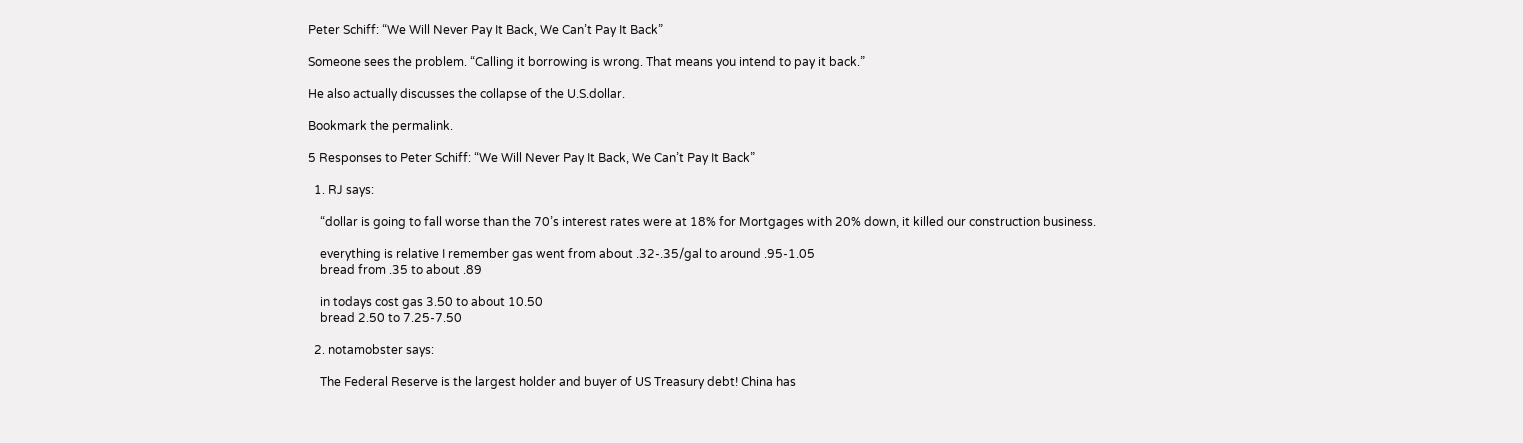Peter Schiff: “We Will Never Pay It Back, We Can’t Pay It Back”

Someone sees the problem. “Calling it borrowing is wrong. That means you intend to pay it back.”

He also actually discusses the collapse of the U.S.dollar.

Bookmark the permalink.

5 Responses to Peter Schiff: “We Will Never Pay It Back, We Can’t Pay It Back”

  1. RJ says:

    “dollar is going to fall worse than the 70’s interest rates were at 18% for Mortgages with 20% down, it killed our construction business.

    everything is relative I remember gas went from about .32-.35/gal to around .95-1.05
    bread from .35 to about .89

    in todays cost gas 3.50 to about 10.50
    bread 2.50 to 7.25-7.50

  2. notamobster says:

    The Federal Reserve is the largest holder and buyer of US Treasury debt! China has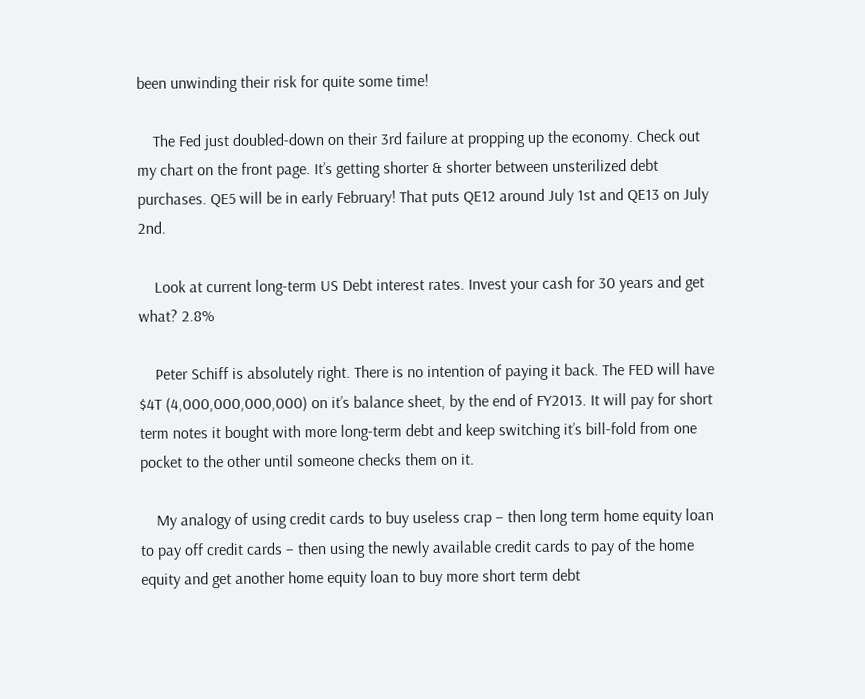been unwinding their risk for quite some time!

    The Fed just doubled-down on their 3rd failure at propping up the economy. Check out my chart on the front page. It’s getting shorter & shorter between unsterilized debt purchases. QE5 will be in early February! That puts QE12 around July 1st and QE13 on July 2nd.

    Look at current long-term US Debt interest rates. Invest your cash for 30 years and get what? 2.8%

    Peter Schiff is absolutely right. There is no intention of paying it back. The FED will have $4T (4,000,000,000,000) on it’s balance sheet, by the end of FY2013. It will pay for short term notes it bought with more long-term debt and keep switching it’s bill-fold from one pocket to the other until someone checks them on it.

    My analogy of using credit cards to buy useless crap – then long term home equity loan to pay off credit cards – then using the newly available credit cards to pay of the home equity and get another home equity loan to buy more short term debt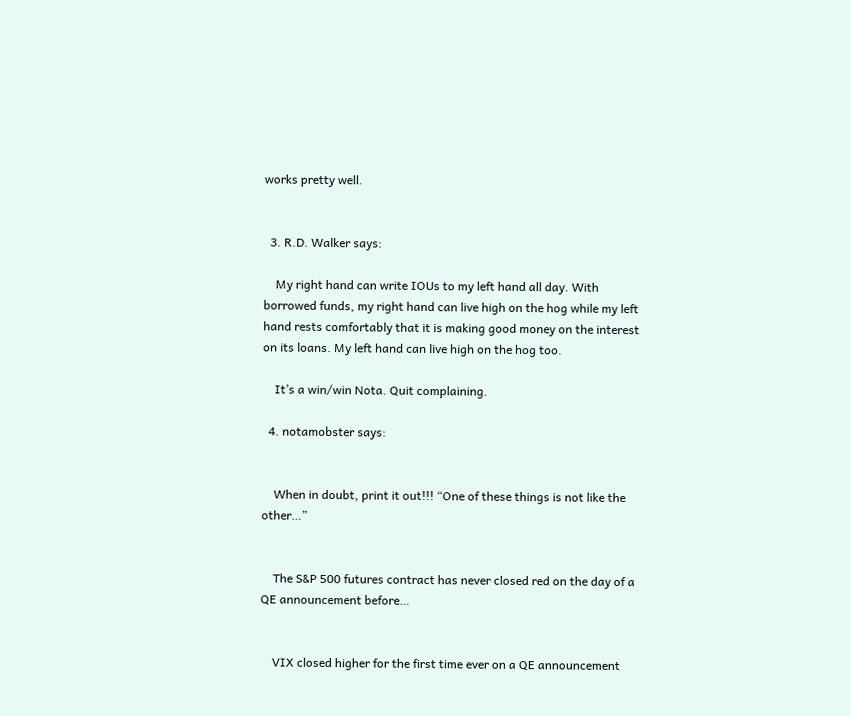works pretty well.


  3. R.D. Walker says:

    My right hand can write IOUs to my left hand all day. With borrowed funds, my right hand can live high on the hog while my left hand rests comfortably that it is making good money on the interest on its loans. My left hand can live high on the hog too.

    It’s a win/win Nota. Quit complaining.

  4. notamobster says:


    When in doubt, print it out!!! “One of these things is not like the other…”


    The S&P 500 futures contract has never closed red on the day of a QE announcement before…


    VIX closed higher for the first time ever on a QE announcement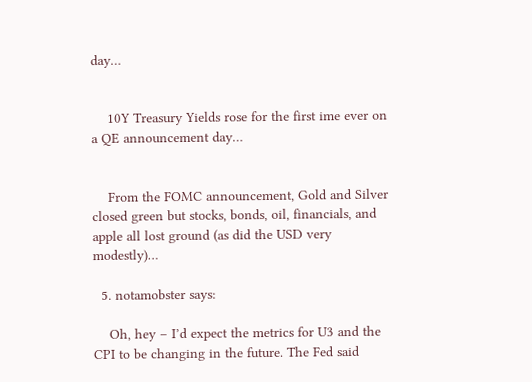day…


    10Y Treasury Yields rose for the first ime ever on a QE announcement day…


    From the FOMC announcement, Gold and Silver closed green but stocks, bonds, oil, financials, and apple all lost ground (as did the USD very modestly)…

  5. notamobster says:

    Oh, hey – I’d expect the metrics for U3 and the CPI to be changing in the future. The Fed said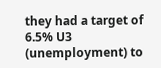they had a target of 6.5% U3 (unemployment) to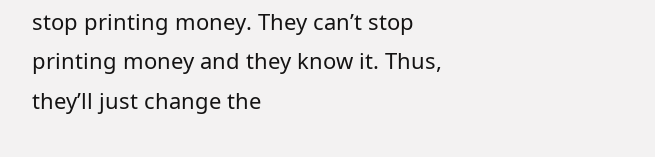stop printing money. They can’t stop printing money and they know it. Thus, they’ll just change the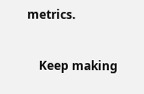metrics.

    Keep making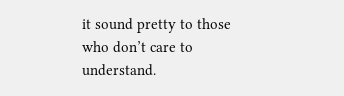it sound pretty to those who don’t care to understand.